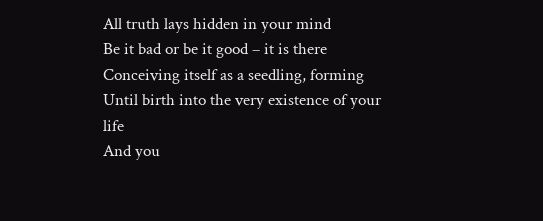All truth lays hidden in your mind
Be it bad or be it good – it is there
Conceiving itself as a seedling, forming
Until birth into the very existence of your life
And you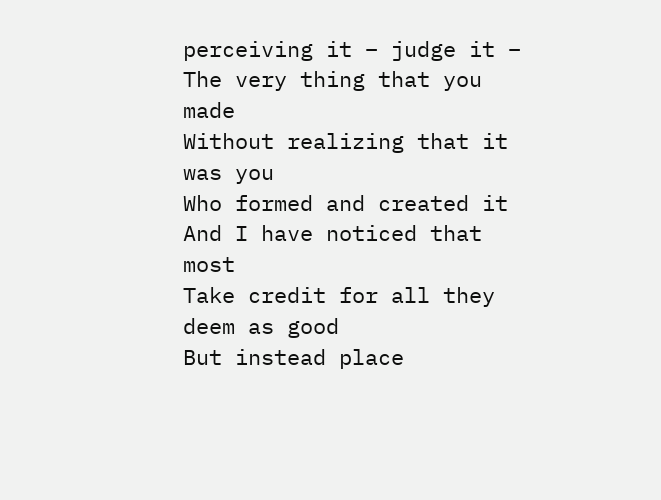perceiving it – judge it –
The very thing that you made
Without realizing that it was you
Who formed and created it
And I have noticed that most
Take credit for all they deem as good
But instead place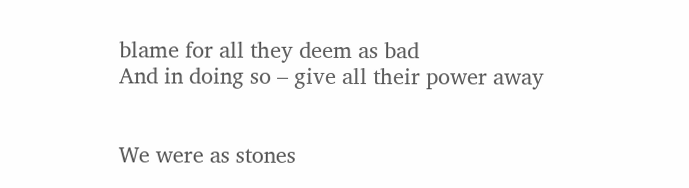blame for all they deem as bad
And in doing so – give all their power away


We were as stones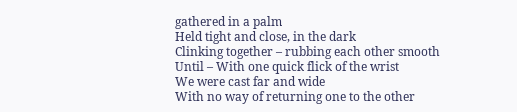gathered in a palm
Held tight and close, in the dark
Clinking together – rubbing each other smooth
Until – With one quick flick of the wrist
We were cast far and wide
With no way of returning one to the other